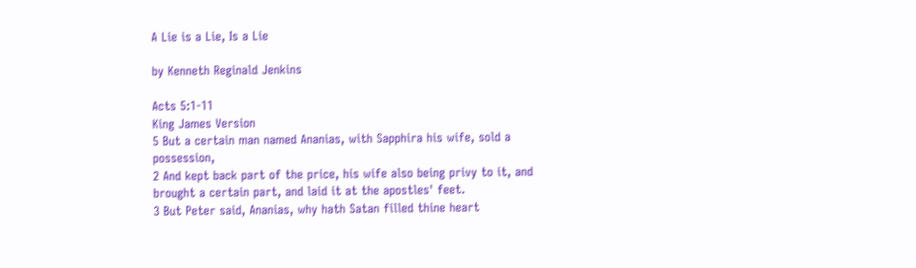A Lie is a Lie, Is a Lie

by Kenneth Reginald Jenkins

Acts 5:1-11
King James Version
5 But a certain man named Ananias, with Sapphira his wife, sold a possession,
2 And kept back part of the price, his wife also being privy to it, and brought a certain part, and laid it at the apostles' feet.
3 But Peter said, Ananias, why hath Satan filled thine heart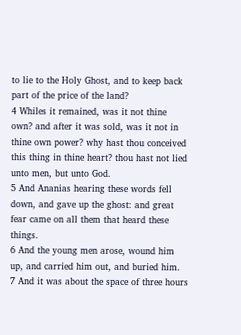to lie to the Holy Ghost, and to keep back part of the price of the land?
4 Whiles it remained, was it not thine own? and after it was sold, was it not in thine own power? why hast thou conceived this thing in thine heart? thou hast not lied unto men, but unto God.
5 And Ananias hearing these words fell down, and gave up the ghost: and great fear came on all them that heard these things.
6 And the young men arose, wound him up, and carried him out, and buried him.
7 And it was about the space of three hours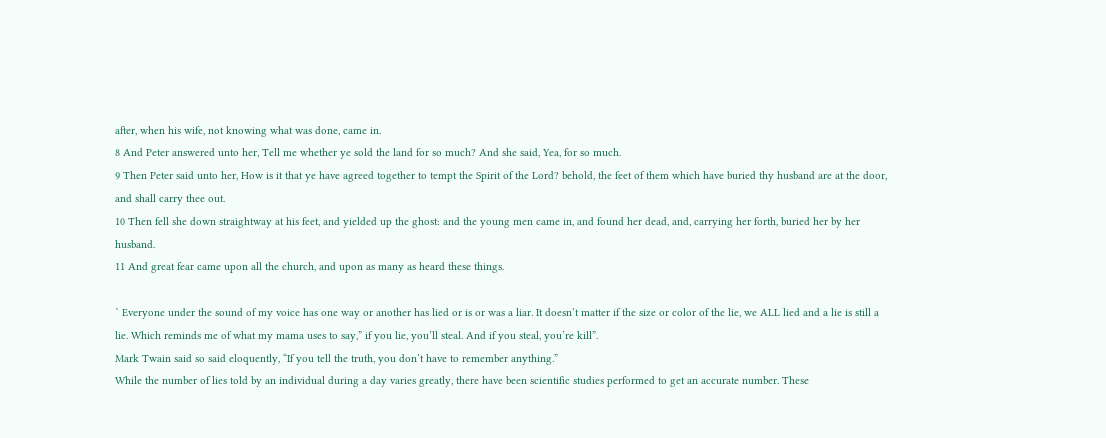after, when his wife, not knowing what was done, came in.
8 And Peter answered unto her, Tell me whether ye sold the land for so much? And she said, Yea, for so much.
9 Then Peter said unto her, How is it that ye have agreed together to tempt the Spirit of the Lord? behold, the feet of them which have buried thy husband are at the door, and shall carry thee out.
10 Then fell she down straightway at his feet, and yielded up the ghost: and the young men came in, and found her dead, and, carrying her forth, buried her by her husband.
11 And great fear came upon all the church, and upon as many as heard these things.

` Everyone under the sound of my voice has one way or another has lied or is or was a liar. It doesn’t matter if the size or color of the lie, we ALL lied and a lie is still a lie. Which reminds me of what my mama uses to say,” if you lie, you’ll steal. And if you steal, you’re kill”.
Mark Twain said so said eloquently, “If you tell the truth, you don’t have to remember anything.”
While the number of lies told by an individual during a day varies greatly, there have been scientific studies performed to get an accurate number. These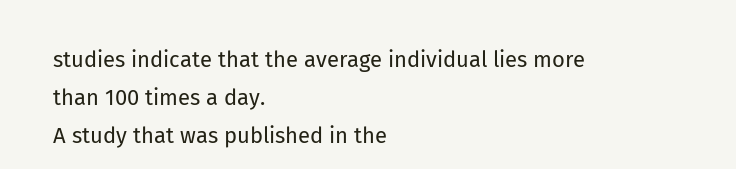studies indicate that the average individual lies more than 100 times a day.
A study that was published in the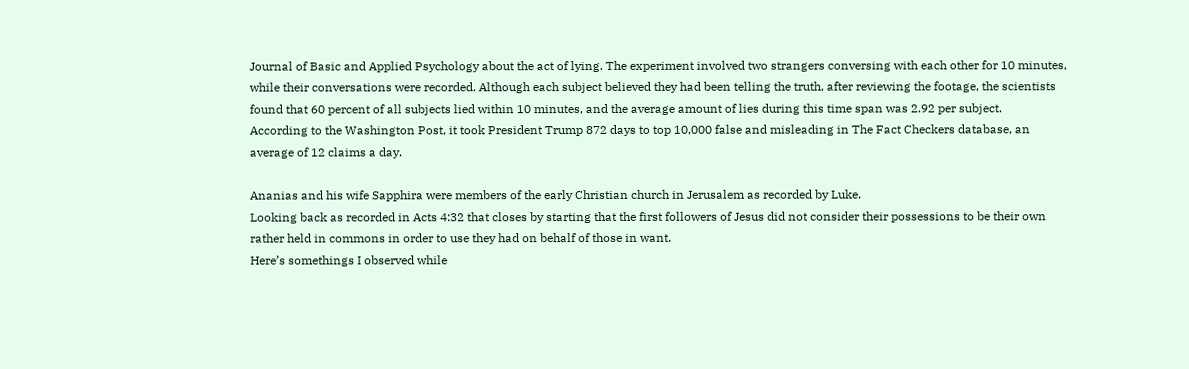Journal of Basic and Applied Psychology about the act of lying. The experiment involved two strangers conversing with each other for 10 minutes, while their conversations were recorded. Although each subject believed they had been telling the truth, after reviewing the footage, the scientists found that 60 percent of all subjects lied within 10 minutes, and the average amount of lies during this time span was 2.92 per subject.
According to the Washington Post, it took President Trump 872 days to top 10,000 false and misleading in The Fact Checkers database, an average of 12 claims a day.

Ananias and his wife Sapphira were members of the early Christian church in Jerusalem as recorded by Luke.
Looking back as recorded in Acts 4:32 that closes by starting that the first followers of Jesus did not consider their possessions to be their own rather held in commons in order to use they had on behalf of those in want.
Here’s somethings I observed while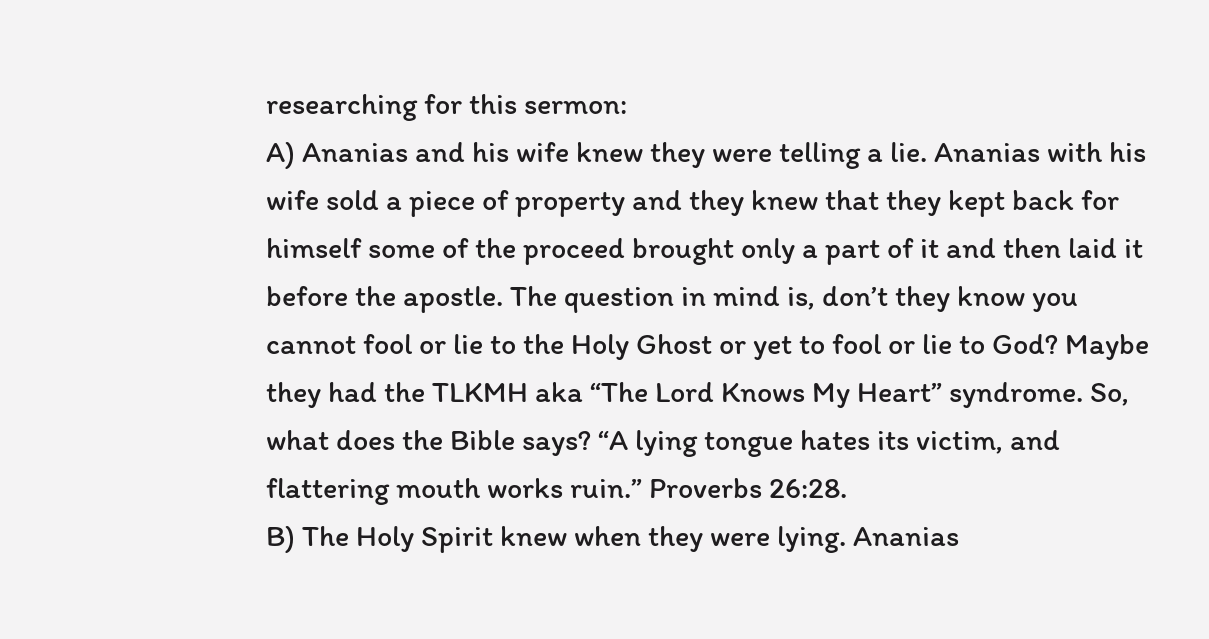researching for this sermon:
A) Ananias and his wife knew they were telling a lie. Ananias with his wife sold a piece of property and they knew that they kept back for himself some of the proceed brought only a part of it and then laid it before the apostle. The question in mind is, don’t they know you cannot fool or lie to the Holy Ghost or yet to fool or lie to God? Maybe they had the TLKMH aka “The Lord Knows My Heart” syndrome. So, what does the Bible says? “A lying tongue hates its victim, and flattering mouth works ruin.” Proverbs 26:28.
B) The Holy Spirit knew when they were lying. Ananias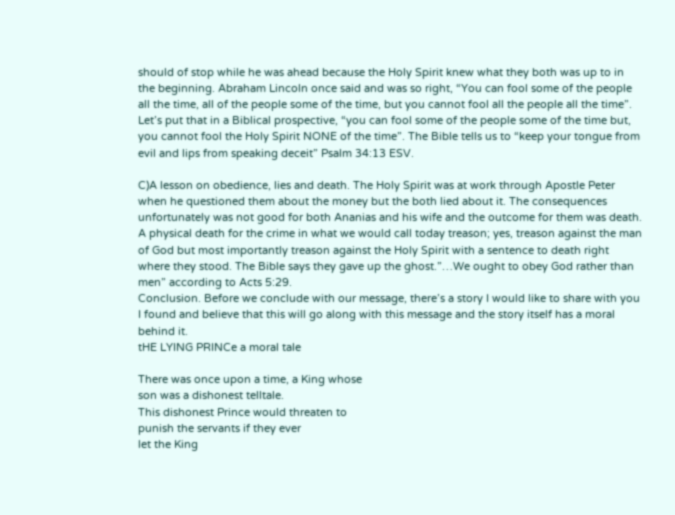should of stop while he was ahead because the Holy Spirit knew what they both was up to in the beginning. Abraham Lincoln once said and was so right, “You can fool some of the people all the time, all of the people some of the time, but you cannot fool all the people all the time”. Let’s put that in a Biblical prospective, “you can fool some of the people some of the time but, you cannot fool the Holy Spirit NONE of the time”. The Bible tells us to “keep your tongue from evil and lips from speaking deceit” Psalm 34:13 ESV.

C)A lesson on obedience, lies and death. The Holy Spirit was at work through Apostle Peter when he questioned them about the money but the both lied about it. The consequences unfortunately was not good for both Ananias and his wife and the outcome for them was death. A physical death for the crime in what we would call today treason; yes, treason against the man of God but most importantly treason against the Holy Spirit with a sentence to death right where they stood. The Bible says they gave up the ghost.”…We ought to obey God rather than men” according to Acts 5:29.
Conclusion. Before we conclude with our message, there’s a story I would like to share with you I found and believe that this will go along with this message and the story itself has a moral behind it.
tHE LYING PRINCe a moral tale

There was once upon a time, a King whose
son was a dishonest telltale.
This dishonest Prince would threaten to
punish the servants if they ever
let the King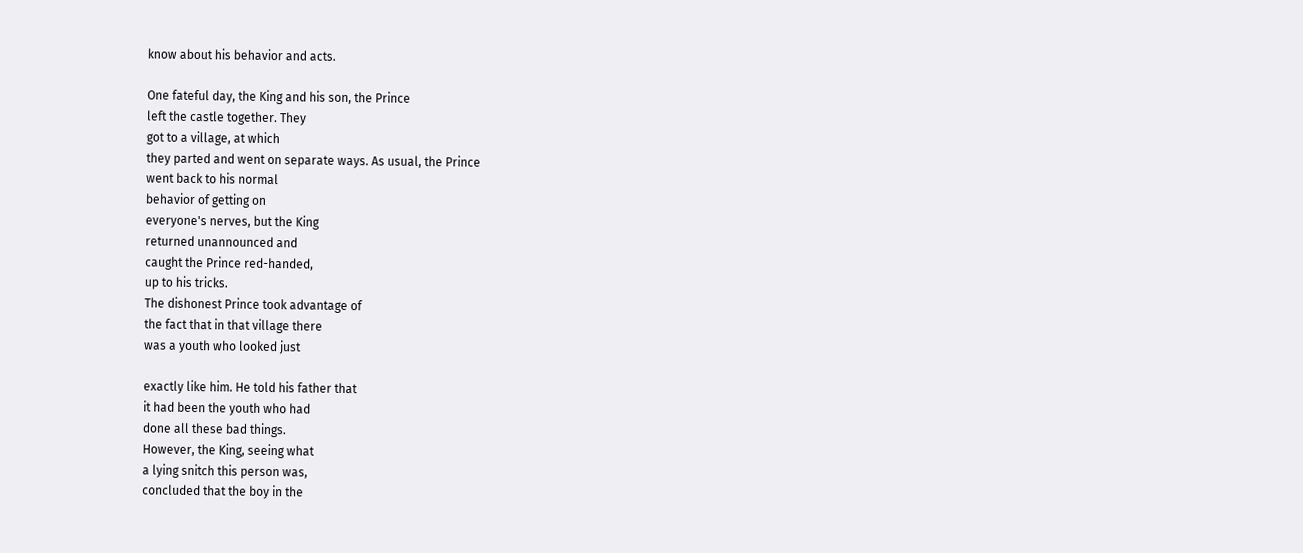know about his behavior and acts.

One fateful day, the King and his son, the Prince
left the castle together. They
got to a village, at which
they parted and went on separate ways. As usual, the Prince
went back to his normal
behavior of getting on
everyone's nerves, but the King
returned unannounced and
caught the Prince red-handed,
up to his tricks.
The dishonest Prince took advantage of
the fact that in that village there
was a youth who looked just

exactly like him. He told his father that
it had been the youth who had
done all these bad things.
However, the King, seeing what
a lying snitch this person was,
concluded that the boy in the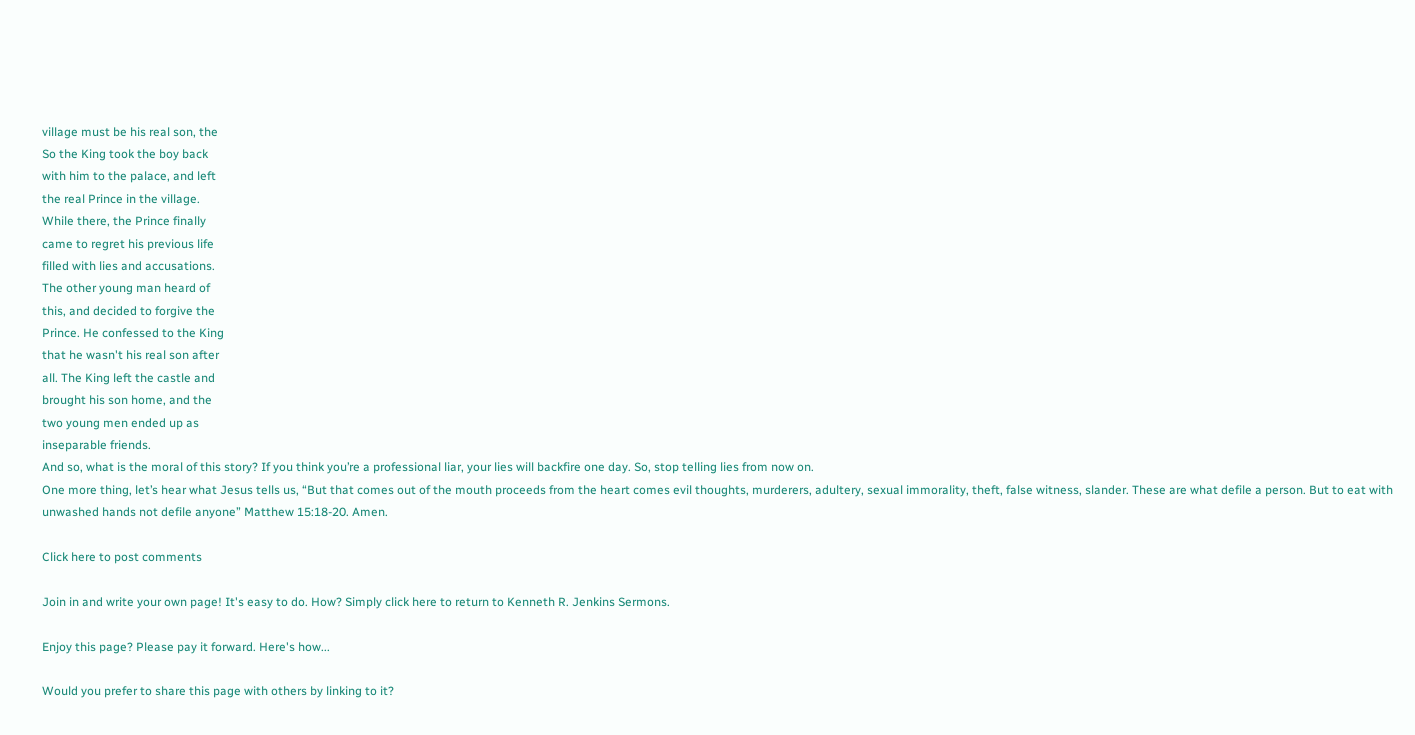village must be his real son, the
So the King took the boy back
with him to the palace, and left
the real Prince in the village.
While there, the Prince finally
came to regret his previous life
filled with lies and accusations.
The other young man heard of
this, and decided to forgive the
Prince. He confessed to the King
that he wasn't his real son after
all. The King left the castle and
brought his son home, and the
two young men ended up as
inseparable friends.
And so, what is the moral of this story? If you think you’re a professional liar, your lies will backfire one day. So, stop telling lies from now on.
One more thing, let’s hear what Jesus tells us, “But that comes out of the mouth proceeds from the heart comes evil thoughts, murderers, adultery, sexual immorality, theft, false witness, slander. These are what defile a person. But to eat with unwashed hands not defile anyone” Matthew 15:18-20. Amen.

Click here to post comments

Join in and write your own page! It's easy to do. How? Simply click here to return to Kenneth R. Jenkins Sermons.

Enjoy this page? Please pay it forward. Here's how...

Would you prefer to share this page with others by linking to it?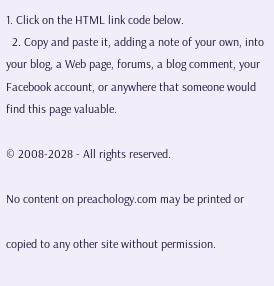1. Click on the HTML link code below.
  2. Copy and paste it, adding a note of your own, into your blog, a Web page, forums, a blog comment, your Facebook account, or anywhere that someone would find this page valuable.

© 2008-2028 - All rights reserved.

No content on preachology.com may be printed or

copied to any other site without permission.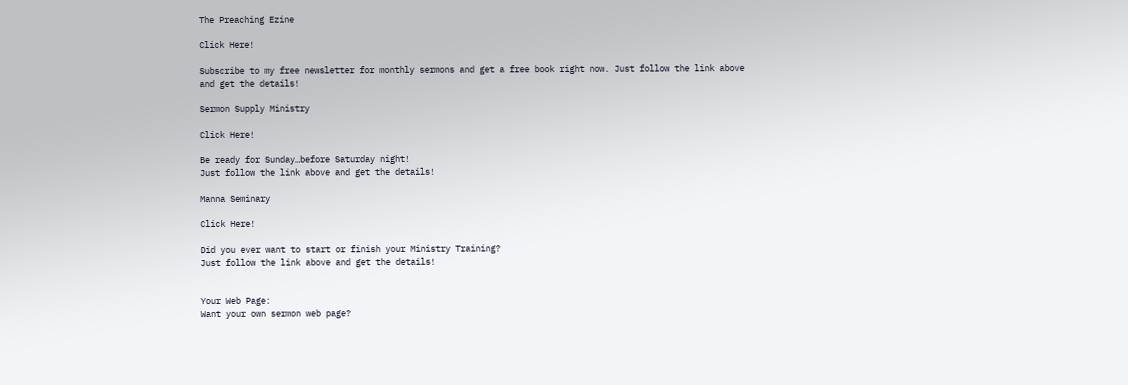The Preaching Ezine

Click Here!

Subscribe to my free newsletter for monthly sermons and get a free book right now. Just follow the link above and get the details!

Sermon Supply Ministry

Click Here!

Be ready for Sunday…before Saturday night!
Just follow the link above and get the details!

Manna Seminary

Click Here!

Did you ever want to start or finish your Ministry Training?
Just follow the link above and get the details!


Your Web Page:
Want your own sermon web page?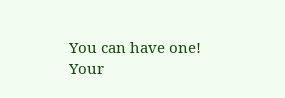You can have one!
Your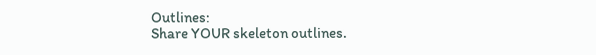Outlines:
Share YOUR skeleton outlines.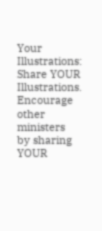Your Illustrations:
Share YOUR Illustrations.
Encourage other ministers
by sharing
YOUR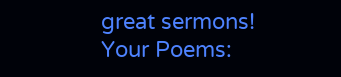great sermons!
Your Poems: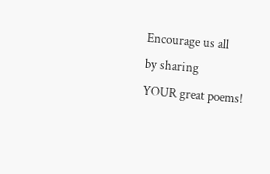Encourage us all
by sharing
YOUR great poems!